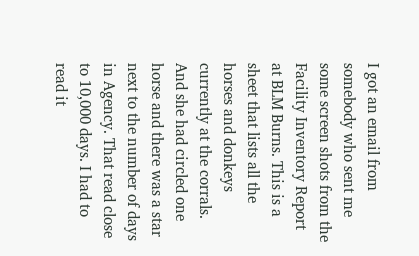I got an email from somebody who sent me some screen shots from the Facility Inventory Report at BLM Burns. This is a sheet that lists all the horses and donkeys currently at the corrals. And she had circled one horse and there was a star next to the number of days in Agency. That read close to 10,000 days. I had to read it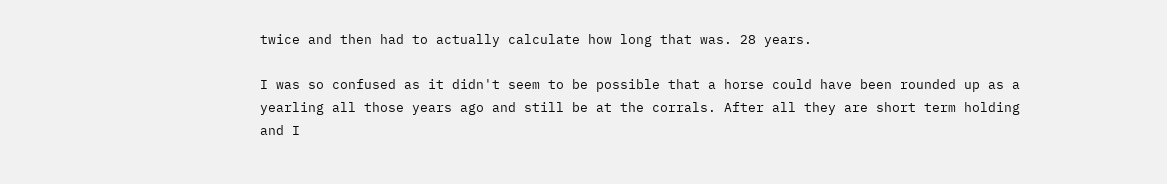twice and then had to actually calculate how long that was. 28 years.

I was so confused as it didn't seem to be possible that a horse could have been rounded up as a yearling all those years ago and still be at the corrals. After all they are short term holding and I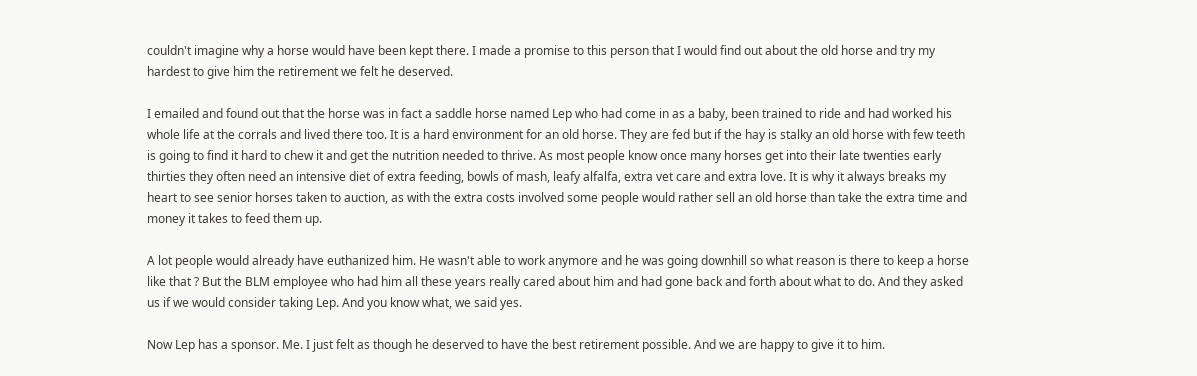couldn't imagine why a horse would have been kept there. I made a promise to this person that I would find out about the old horse and try my hardest to give him the retirement we felt he deserved.

I emailed and found out that the horse was in fact a saddle horse named Lep who had come in as a baby, been trained to ride and had worked his whole life at the corrals and lived there too. It is a hard environment for an old horse. They are fed but if the hay is stalky an old horse with few teeth is going to find it hard to chew it and get the nutrition needed to thrive. As most people know once many horses get into their late twenties early thirties they often need an intensive diet of extra feeding, bowls of mash, leafy alfalfa, extra vet care and extra love. It is why it always breaks my heart to see senior horses taken to auction, as with the extra costs involved some people would rather sell an old horse than take the extra time and money it takes to feed them up.

A lot people would already have euthanized him. He wasn't able to work anymore and he was going downhill so what reason is there to keep a horse like that ? But the BLM employee who had him all these years really cared about him and had gone back and forth about what to do. And they asked us if we would consider taking Lep. And you know what, we said yes.

Now Lep has a sponsor. Me. I just felt as though he deserved to have the best retirement possible. And we are happy to give it to him.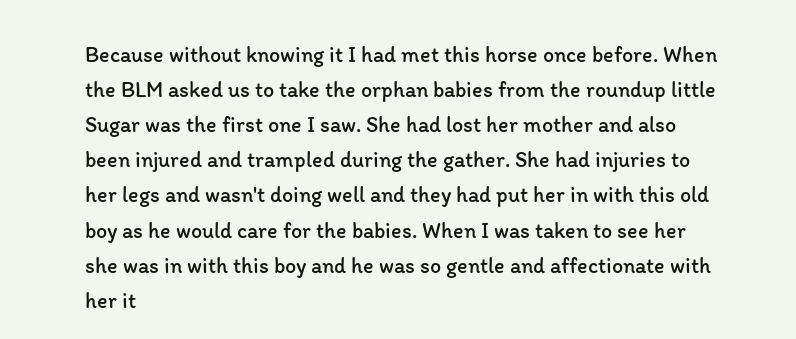Because without knowing it I had met this horse once before. When the BLM asked us to take the orphan babies from the roundup little Sugar was the first one I saw. She had lost her mother and also been injured and trampled during the gather. She had injuries to her legs and wasn't doing well and they had put her in with this old boy as he would care for the babies. When I was taken to see her she was in with this boy and he was so gentle and affectionate with her it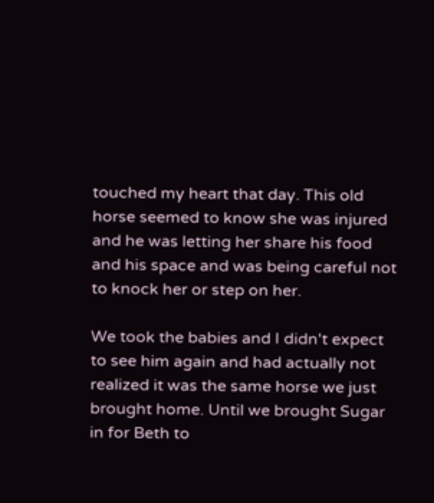touched my heart that day. This old horse seemed to know she was injured and he was letting her share his food and his space and was being careful not to knock her or step on her.

We took the babies and I didn't expect to see him again and had actually not realized it was the same horse we just brought home. Until we brought Sugar in for Beth to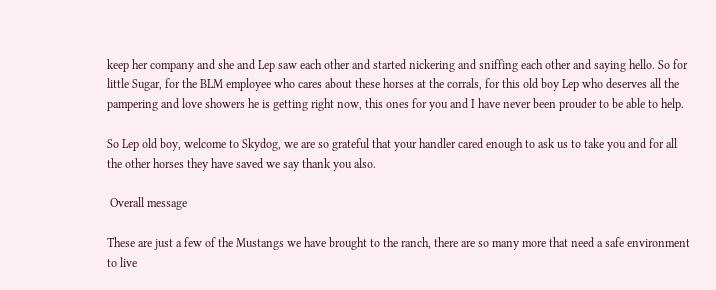keep her company and she and Lep saw each other and started nickering and sniffing each other and saying hello. So for little Sugar, for the BLM employee who cares about these horses at the corrals, for this old boy Lep who deserves all the pampering and love showers he is getting right now, this ones for you and I have never been prouder to be able to help.

So Lep old boy, welcome to Skydog, we are so grateful that your handler cared enough to ask us to take you and for all the other horses they have saved we say thank you also.

 Overall message

These are just a few of the Mustangs we have brought to the ranch, there are so many more that need a safe environment to live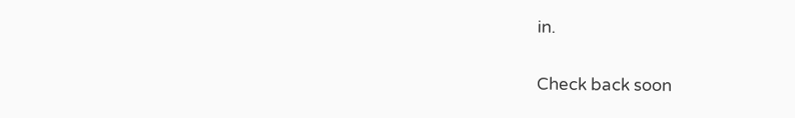in.

Check back soon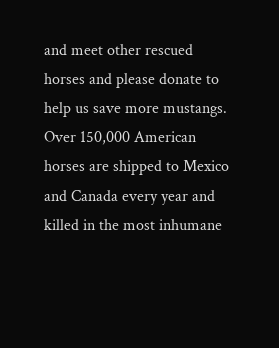and meet other rescued horses and please donate to help us save more mustangs.  Over 150,000 American horses are shipped to Mexico and Canada every year and killed in the most inhumane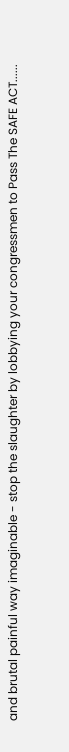and brutal painful way imaginable - stop the slaughter by lobbying your congressmen to Pass The SAFE ACT......